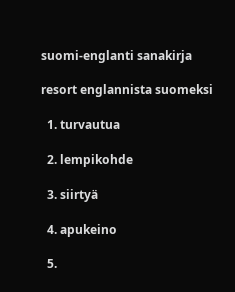suomi-englanti sanakirja

resort englannista suomeksi

  1. turvautua

  2. lempikohde

  3. siirtyä

  4. apukeino

  5.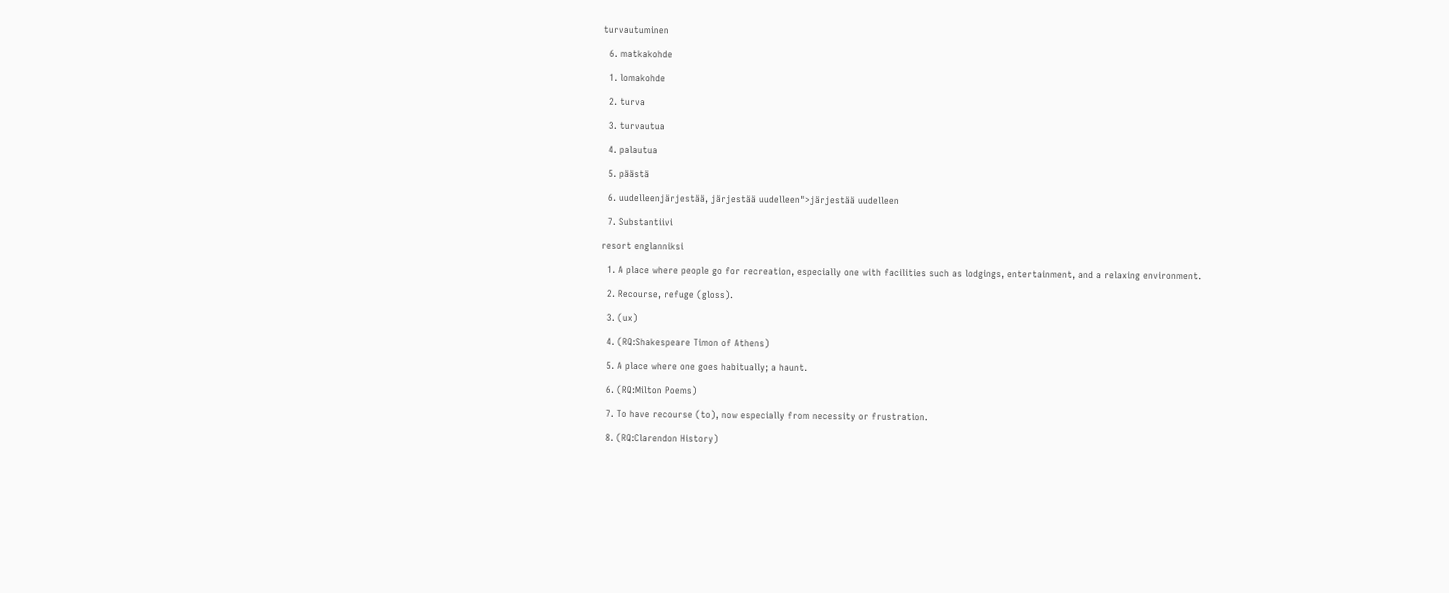turvautuminen

  6. matkakohde

  1. lomakohde

  2. turva

  3. turvautua

  4. palautua

  5. päästä

  6. uudelleenjärjestää, järjestää uudelleen">järjestää uudelleen

  7. Substantiivi

resort englanniksi

  1. A place where people go for recreation, especially one with facilities such as lodgings, entertainment, and a relaxing environment.

  2. Recourse, refuge (gloss).

  3. (ux)

  4. (RQ:Shakespeare Timon of Athens)

  5. A place where one goes habitually; a haunt.

  6. (RQ:Milton Poems)

  7. To have recourse (to), now especially from necessity or frustration.

  8. (RQ:Clarendon History)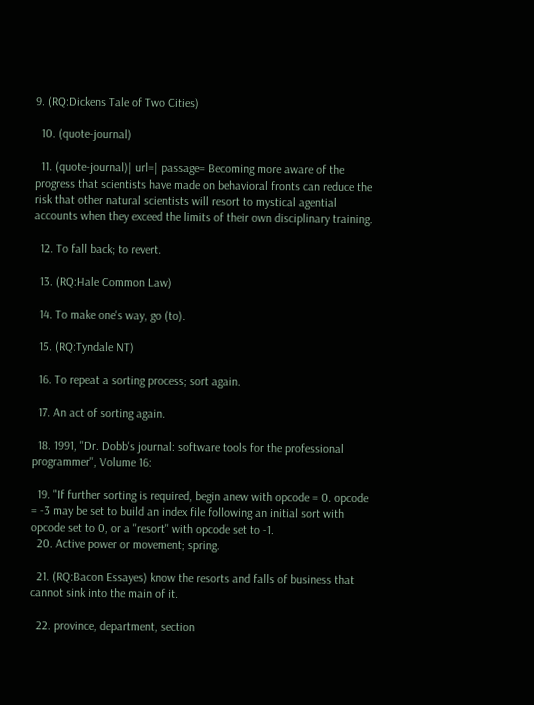9. (RQ:Dickens Tale of Two Cities)

  10. (quote-journal)

  11. (quote-journal)| url=| passage= Becoming more aware of the progress that scientists have made on behavioral fronts can reduce the risk that other natural scientists will resort to mystical agential accounts when they exceed the limits of their own disciplinary training.

  12. To fall back; to revert.

  13. (RQ:Hale Common Law)

  14. To make one's way, go (to).

  15. (RQ:Tyndale NT)

  16. To repeat a sorting process; sort again.

  17. An act of sorting again.

  18. 1991, ''Dr. Dobb's journal: software tools for the professional programmer'', Volume 16:

  19. "If further sorting is required, begin anew with opcode = 0. opcode = -3 may be set to build an index file following an initial sort with opcode set to 0, or a ''resort'' with opcode set to -1.
  20. Active power or movement; spring.

  21. (RQ:Bacon Essayes) know the resorts and falls of business that cannot sink into the main of it.

  22. province, department, section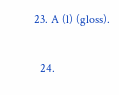23. A (l) (gloss).

  24.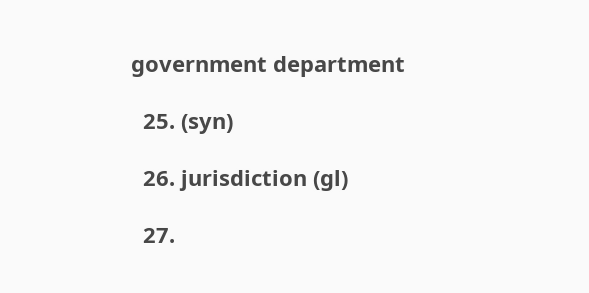government department

  25. (syn)

  26. jurisdiction (gl)

  27.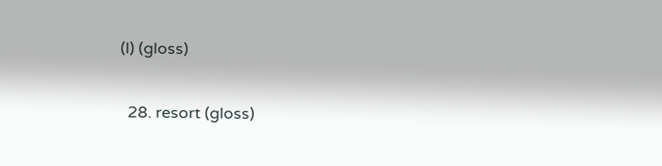(l) (gloss)

  28. resort (gloss)